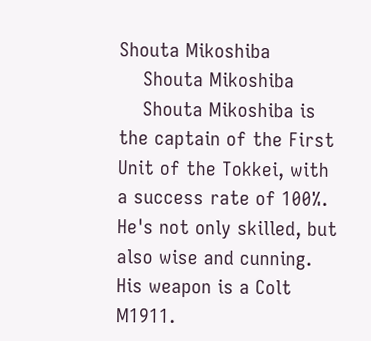Shouta Mikoshiba
    Shouta Mikoshiba
    Shouta Mikoshiba is the captain of the First Unit of the Tokkei, with a success rate of 100%. He's not only skilled, but also wise and cunning. His weapon is a Colt M1911.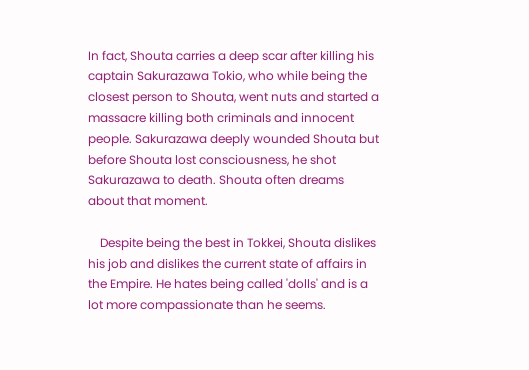In fact, Shouta carries a deep scar after killing his captain Sakurazawa Tokio, who while being the closest person to Shouta, went nuts and started a massacre killing both criminals and innocent people. Sakurazawa deeply wounded Shouta but before Shouta lost consciousness, he shot Sakurazawa to death. Shouta often dreams about that moment.

    Despite being the best in Tokkei, Shouta dislikes his job and dislikes the current state of affairs in the Empire. He hates being called 'dolls' and is a lot more compassionate than he seems.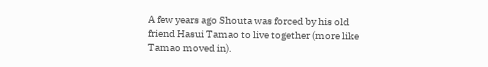A few years ago Shouta was forced by his old friend Hasui Tamao to live together (more like Tamao moved in).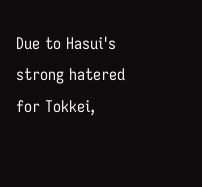Due to Hasui's strong hatered for Tokkei,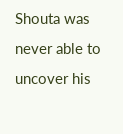Shouta was never able to uncover his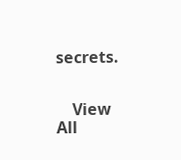secrets.


    View All